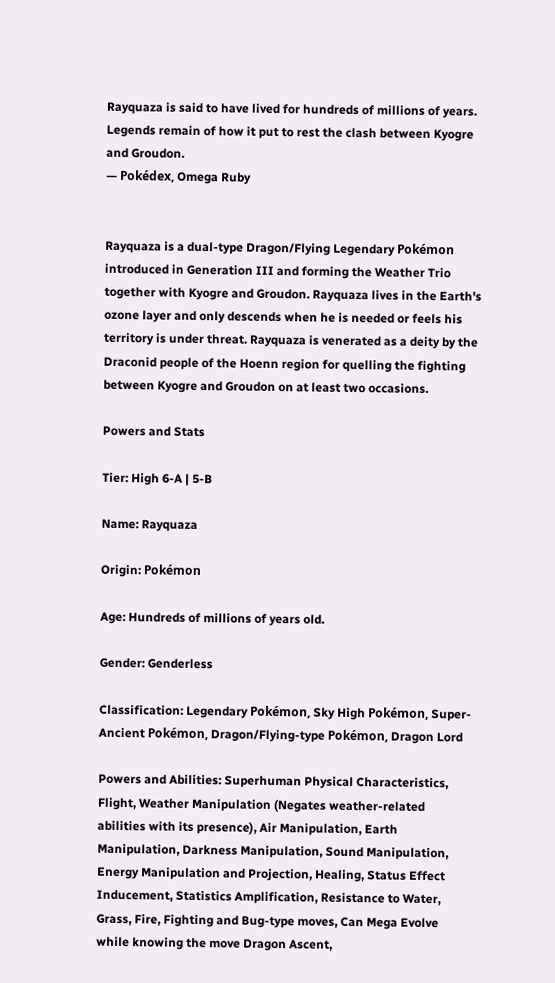Rayquaza is said to have lived for hundreds of millions of years. Legends remain of how it put to rest the clash between Kyogre and Groudon.
— Pokédex, Omega Ruby


Rayquaza is a dual-type Dragon/Flying Legendary Pokémon introduced in Generation III and forming the Weather Trio together with Kyogre and Groudon. Rayquaza lives in the Earth's ozone layer and only descends when he is needed or feels his territory is under threat. Rayquaza is venerated as a deity by the Draconid people of the Hoenn region for quelling the fighting between Kyogre and Groudon on at least two occasions.

Powers and Stats

Tier: High 6-A | 5-B

Name: Rayquaza

Origin: Pokémon

Age: Hundreds of millions of years old.

Gender: Genderless

Classification: Legendary Pokémon, Sky High Pokémon, Super-Ancient Pokémon, Dragon/Flying-type Pokémon, Dragon Lord

Powers and Abilities: Superhuman Physical Characteristics, Flight, Weather Manipulation (Negates weather-related abilities with its presence), Air Manipulation, Earth Manipulation, Darkness Manipulation, Sound Manipulation, Energy Manipulation and Projection, Healing, Status Effect Inducement, Statistics Amplification, Resistance to Water, Grass, Fire, Fighting and Bug-type moves, Can Mega Evolve while knowing the move Dragon Ascent,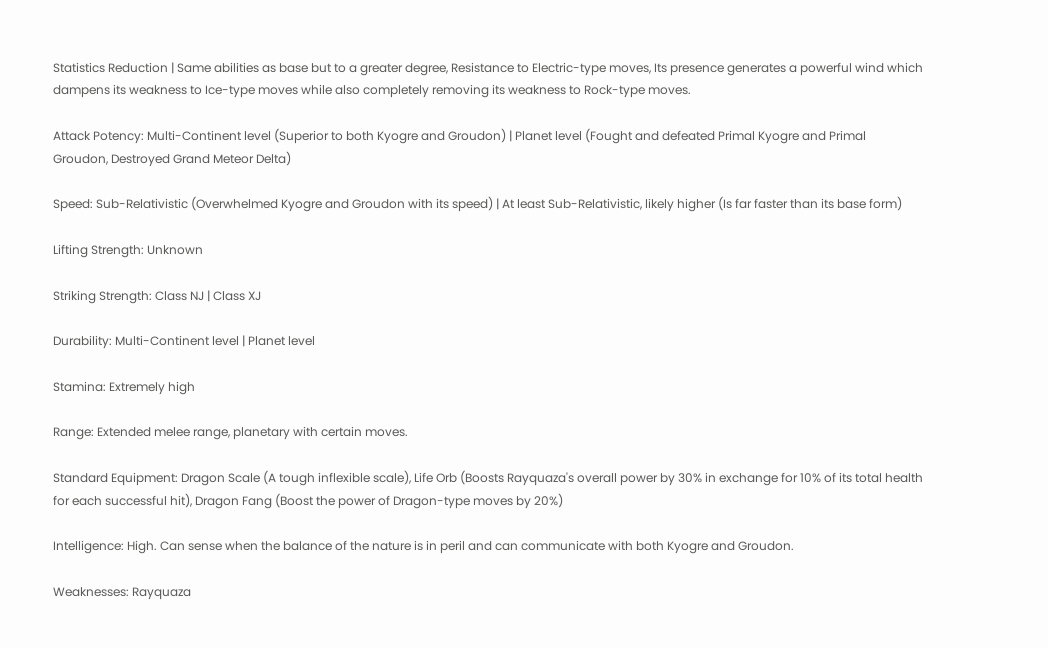Statistics Reduction | Same abilities as base but to a greater degree, Resistance to Electric-type moves, Its presence generates a powerful wind which dampens its weakness to Ice-type moves while also completely removing its weakness to Rock-type moves.

Attack Potency: Multi-Continent level (Superior to both Kyogre and Groudon) | Planet level (Fought and defeated Primal Kyogre and Primal Groudon, Destroyed Grand Meteor Delta)

Speed: Sub-Relativistic (Overwhelmed Kyogre and Groudon with its speed) | At least Sub-Relativistic, likely higher (Is far faster than its base form)

Lifting Strength: Unknown

Striking Strength: Class NJ | Class XJ

Durability: Multi-Continent level | Planet level

Stamina: Extremely high

Range: Extended melee range, planetary with certain moves.

Standard Equipment: Dragon Scale (A tough inflexible scale), Life Orb (Boosts Rayquaza's overall power by 30% in exchange for 10% of its total health for each successful hit), Dragon Fang (Boost the power of Dragon-type moves by 20%)

Intelligence: High. Can sense when the balance of the nature is in peril and can communicate with both Kyogre and Groudon.

Weaknesses: Rayquaza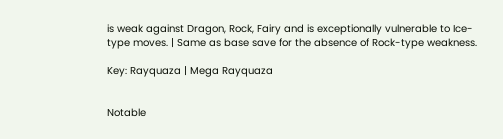is weak against Dragon, Rock, Fairy and is exceptionally vulnerable to Ice-type moves. | Same as base save for the absence of Rock-type weakness.

Key: Rayquaza | Mega Rayquaza


Notable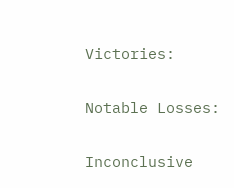Victories:

Notable Losses:

Inconclusive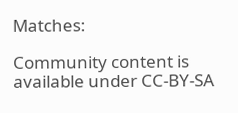Matches:

Community content is available under CC-BY-SA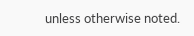unless otherwise noted.